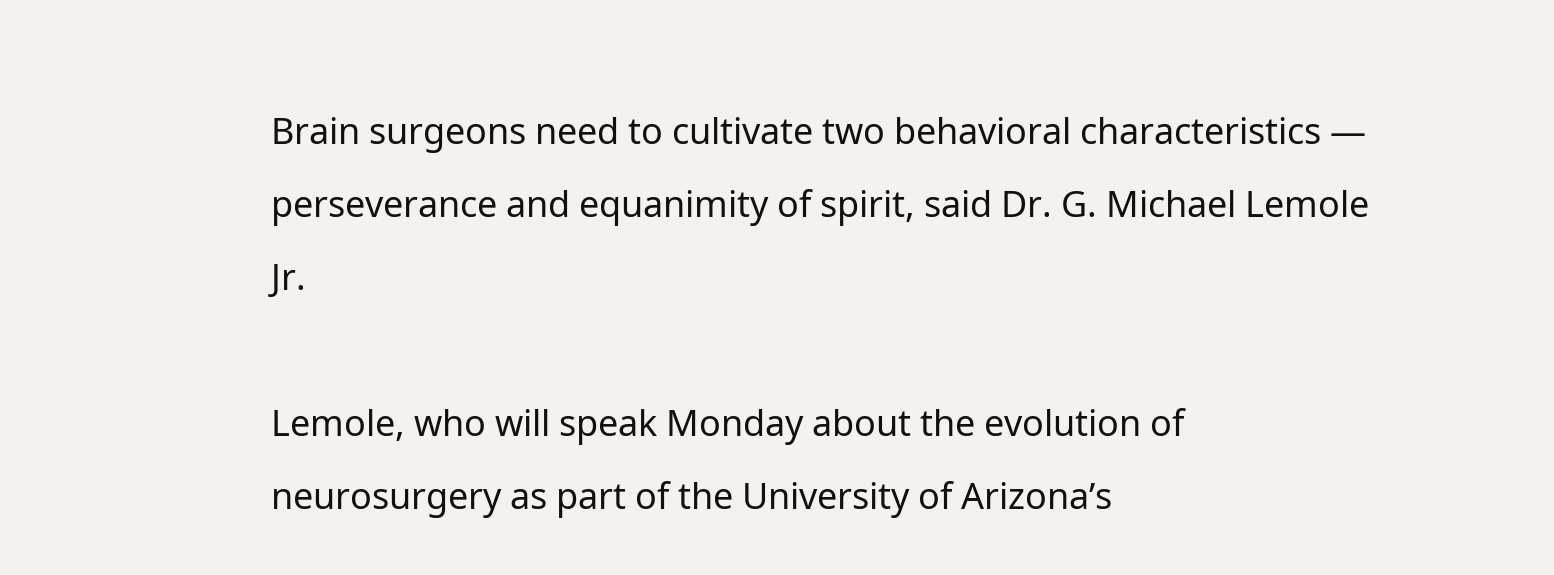Brain surgeons need to cultivate two behavioral characteristics — perseverance and equanimity of spirit, said Dr. G. Michael Lemole Jr.

Lemole, who will speak Monday about the evolution of neurosurgery as part of the University of Arizona’s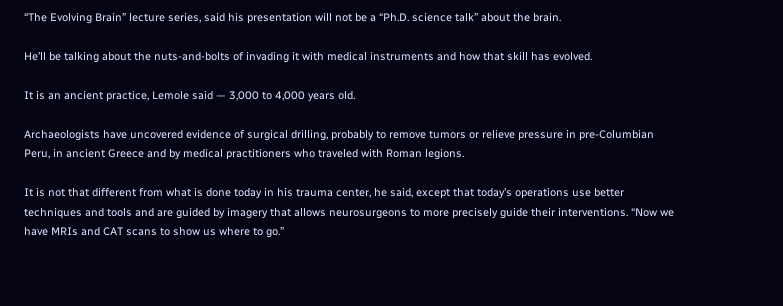“The Evolving Brain” lecture series, said his presentation will not be a “Ph.D. science talk” about the brain.

He’ll be talking about the nuts-and-bolts of invading it with medical instruments and how that skill has evolved.

It is an ancient practice, Lemole said — 3,000 to 4,000 years old.

Archaeologists have uncovered evidence of surgical drilling, probably to remove tumors or relieve pressure in pre-Columbian Peru, in ancient Greece and by medical practitioners who traveled with Roman legions.

It is not that different from what is done today in his trauma center, he said, except that today’s operations use better techniques and tools and are guided by imagery that allows neurosurgeons to more precisely guide their interventions. “Now we have MRIs and CAT scans to show us where to go.”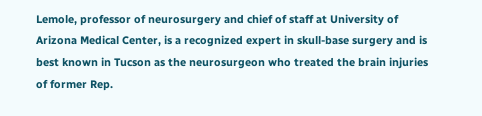Lemole, professor of neurosurgery and chief of staff at University of Arizona Medical Center, is a recognized expert in skull-base surgery and is best known in Tucson as the neurosurgeon who treated the brain injuries of former Rep.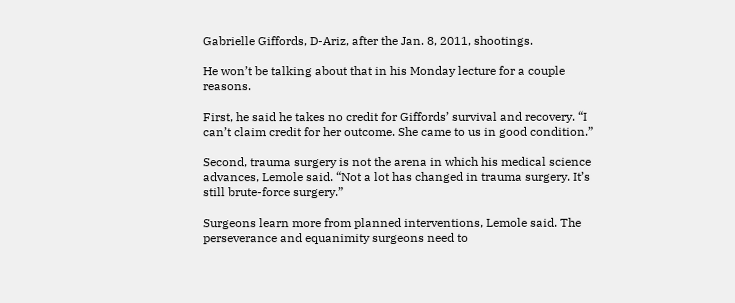Gabrielle Giffords, D-Ariz, after the Jan. 8, 2011, shootings.

He won’t be talking about that in his Monday lecture for a couple reasons.

First, he said he takes no credit for Giffords’ survival and recovery. “I can’t claim credit for her outcome. She came to us in good condition.”

Second, trauma surgery is not the arena in which his medical science advances, Lemole said. “Not a lot has changed in trauma surgery. It’s still brute-force surgery.”

Surgeons learn more from planned interventions, Lemole said. The perseverance and equanimity surgeons need to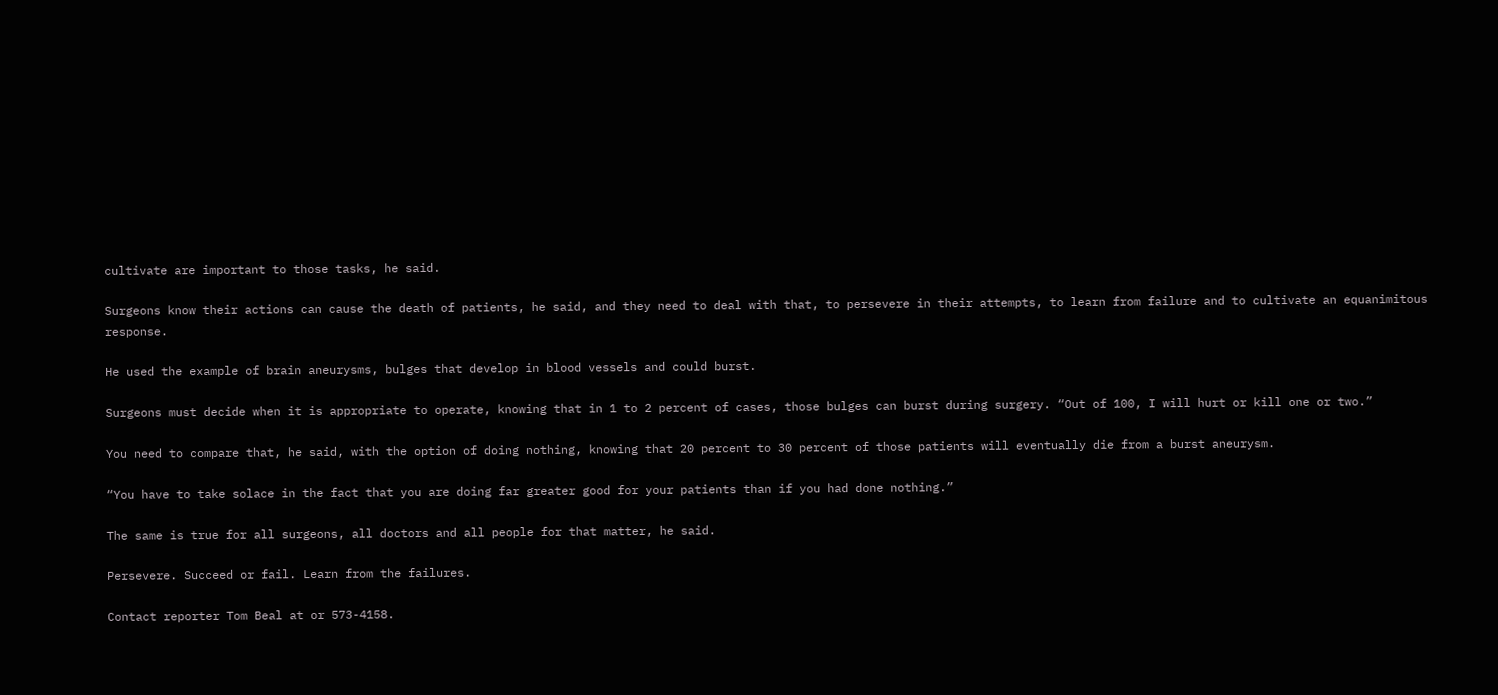cultivate are important to those tasks, he said.

Surgeons know their actions can cause the death of patients, he said, and they need to deal with that, to persevere in their attempts, to learn from failure and to cultivate an equanimitous response.

He used the example of brain aneurysms, bulges that develop in blood vessels and could burst.

Surgeons must decide when it is appropriate to operate, knowing that in 1 to 2 percent of cases, those bulges can burst during surgery. “Out of 100, I will hurt or kill one or two.”

You need to compare that, he said, with the option of doing nothing, knowing that 20 percent to 30 percent of those patients will eventually die from a burst aneurysm.

“You have to take solace in the fact that you are doing far greater good for your patients than if you had done nothing.”

The same is true for all surgeons, all doctors and all people for that matter, he said.

Persevere. Succeed or fail. Learn from the failures.

Contact reporter Tom Beal at or 573-4158.